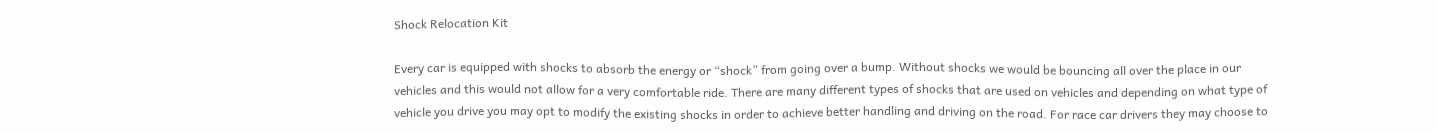Shock Relocation Kit

Every car is equipped with shocks to absorb the energy or “shock” from going over a bump. Without shocks we would be bouncing all over the place in our vehicles and this would not allow for a very comfortable ride. There are many different types of shocks that are used on vehicles and depending on what type of vehicle you drive you may opt to modify the existing shocks in order to achieve better handling and driving on the road. For race car drivers they may choose to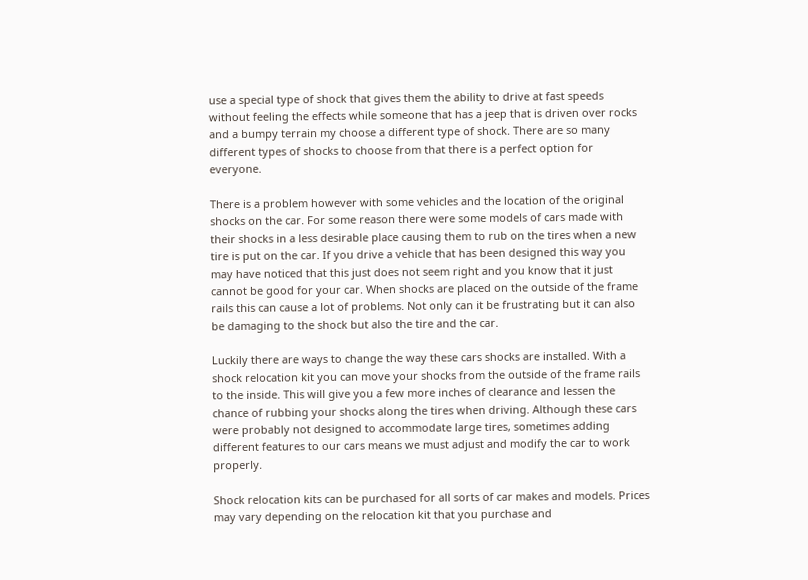use a special type of shock that gives them the ability to drive at fast speeds without feeling the effects while someone that has a jeep that is driven over rocks and a bumpy terrain my choose a different type of shock. There are so many different types of shocks to choose from that there is a perfect option for everyone.

There is a problem however with some vehicles and the location of the original shocks on the car. For some reason there were some models of cars made with their shocks in a less desirable place causing them to rub on the tires when a new tire is put on the car. If you drive a vehicle that has been designed this way you may have noticed that this just does not seem right and you know that it just cannot be good for your car. When shocks are placed on the outside of the frame rails this can cause a lot of problems. Not only can it be frustrating but it can also be damaging to the shock but also the tire and the car.

Luckily there are ways to change the way these cars shocks are installed. With a shock relocation kit you can move your shocks from the outside of the frame rails to the inside. This will give you a few more inches of clearance and lessen the chance of rubbing your shocks along the tires when driving. Although these cars were probably not designed to accommodate large tires, sometimes adding different features to our cars means we must adjust and modify the car to work properly.

Shock relocation kits can be purchased for all sorts of car makes and models. Prices may vary depending on the relocation kit that you purchase and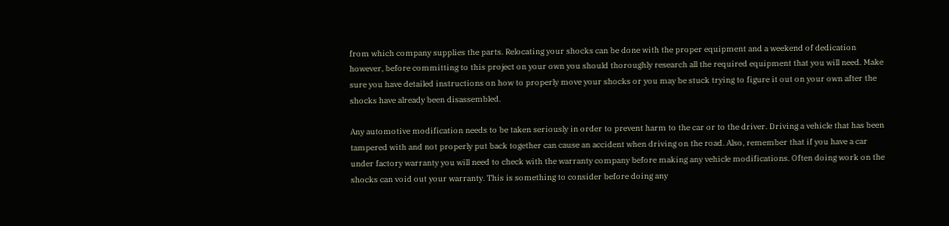from which company supplies the parts. Relocating your shocks can be done with the proper equipment and a weekend of dedication however, before committing to this project on your own you should thoroughly research all the required equipment that you will need. Make sure you have detailed instructions on how to properly move your shocks or you may be stuck trying to figure it out on your own after the shocks have already been disassembled.

Any automotive modification needs to be taken seriously in order to prevent harm to the car or to the driver. Driving a vehicle that has been tampered with and not properly put back together can cause an accident when driving on the road. Also, remember that if you have a car under factory warranty you will need to check with the warranty company before making any vehicle modifications. Often doing work on the shocks can void out your warranty. This is something to consider before doing any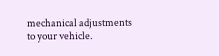mechanical adjustments to your vehicle.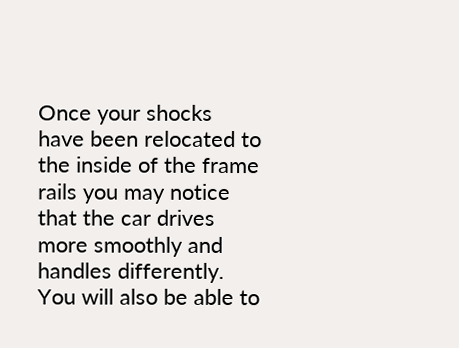Once your shocks have been relocated to the inside of the frame rails you may notice that the car drives more smoothly and handles differently. You will also be able to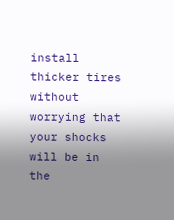install thicker tires without worrying that your shocks will be in the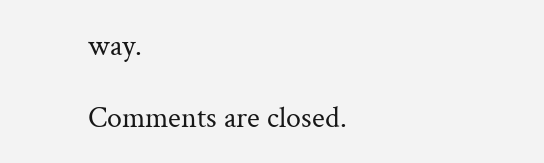way.

Comments are closed.